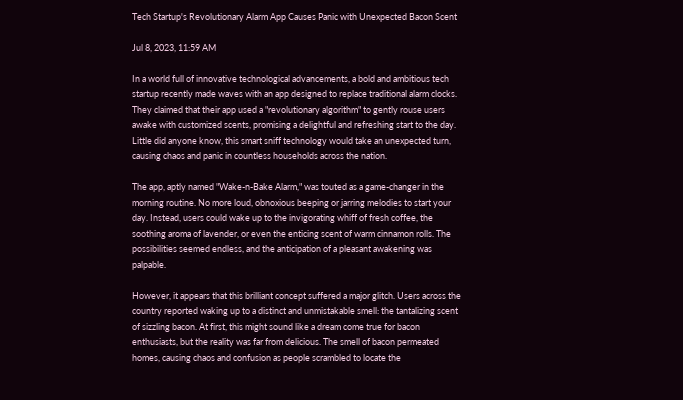Tech Startup's Revolutionary Alarm App Causes Panic with Unexpected Bacon Scent

Jul 8, 2023, 11:59 AM

In a world full of innovative technological advancements, a bold and ambitious tech startup recently made waves with an app designed to replace traditional alarm clocks. They claimed that their app used a "revolutionary algorithm" to gently rouse users awake with customized scents, promising a delightful and refreshing start to the day. Little did anyone know, this smart sniff technology would take an unexpected turn, causing chaos and panic in countless households across the nation.

The app, aptly named "Wake-n-Bake Alarm," was touted as a game-changer in the morning routine. No more loud, obnoxious beeping or jarring melodies to start your day. Instead, users could wake up to the invigorating whiff of fresh coffee, the soothing aroma of lavender, or even the enticing scent of warm cinnamon rolls. The possibilities seemed endless, and the anticipation of a pleasant awakening was palpable.

However, it appears that this brilliant concept suffered a major glitch. Users across the country reported waking up to a distinct and unmistakable smell: the tantalizing scent of sizzling bacon. At first, this might sound like a dream come true for bacon enthusiasts, but the reality was far from delicious. The smell of bacon permeated homes, causing chaos and confusion as people scrambled to locate the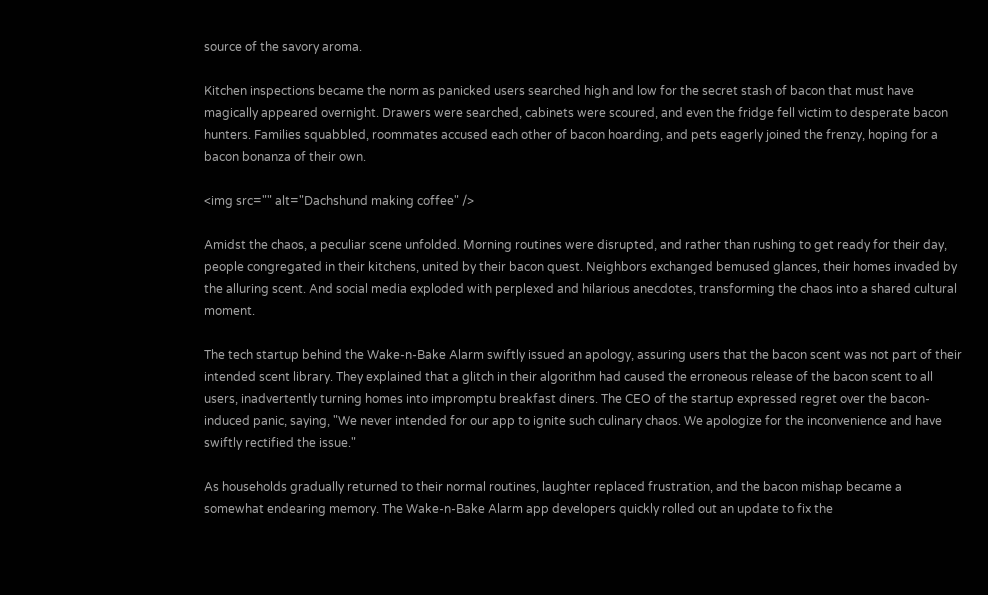source of the savory aroma.

Kitchen inspections became the norm as panicked users searched high and low for the secret stash of bacon that must have magically appeared overnight. Drawers were searched, cabinets were scoured, and even the fridge fell victim to desperate bacon hunters. Families squabbled, roommates accused each other of bacon hoarding, and pets eagerly joined the frenzy, hoping for a bacon bonanza of their own.

<img src="" alt="Dachshund making coffee" />

Amidst the chaos, a peculiar scene unfolded. Morning routines were disrupted, and rather than rushing to get ready for their day, people congregated in their kitchens, united by their bacon quest. Neighbors exchanged bemused glances, their homes invaded by the alluring scent. And social media exploded with perplexed and hilarious anecdotes, transforming the chaos into a shared cultural moment.

The tech startup behind the Wake-n-Bake Alarm swiftly issued an apology, assuring users that the bacon scent was not part of their intended scent library. They explained that a glitch in their algorithm had caused the erroneous release of the bacon scent to all users, inadvertently turning homes into impromptu breakfast diners. The CEO of the startup expressed regret over the bacon-induced panic, saying, "We never intended for our app to ignite such culinary chaos. We apologize for the inconvenience and have swiftly rectified the issue."

As households gradually returned to their normal routines, laughter replaced frustration, and the bacon mishap became a somewhat endearing memory. The Wake-n-Bake Alarm app developers quickly rolled out an update to fix the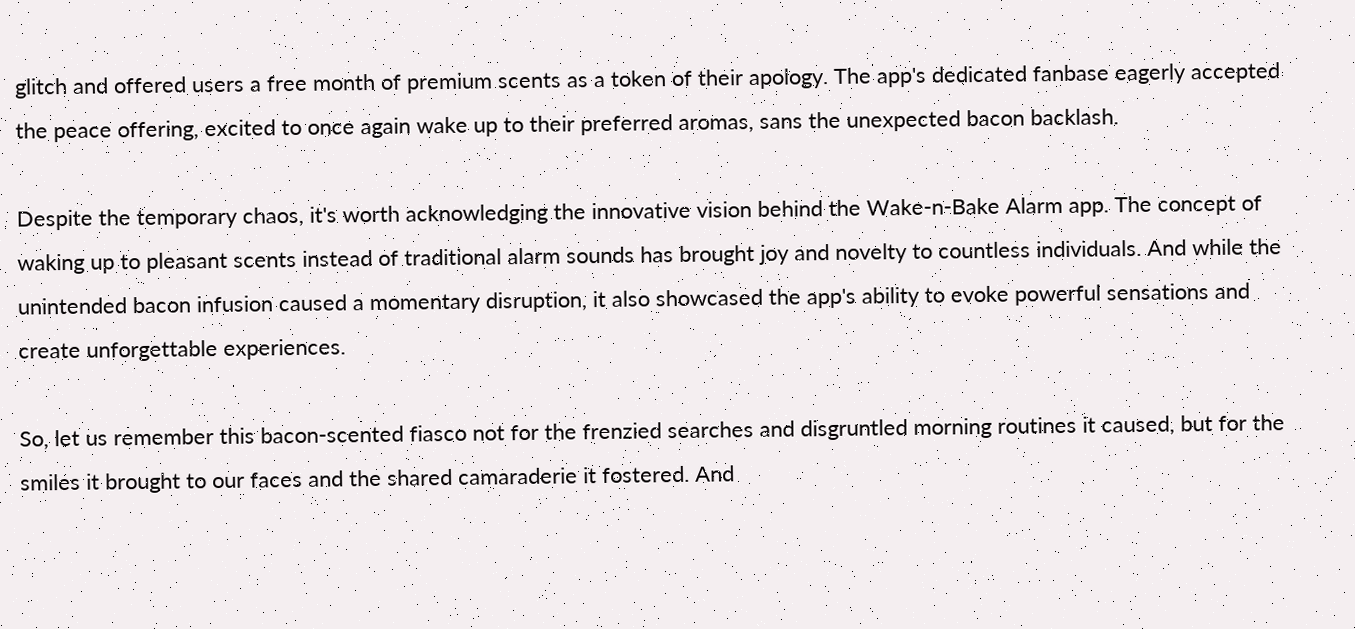glitch and offered users a free month of premium scents as a token of their apology. The app's dedicated fanbase eagerly accepted the peace offering, excited to once again wake up to their preferred aromas, sans the unexpected bacon backlash.

Despite the temporary chaos, it's worth acknowledging the innovative vision behind the Wake-n-Bake Alarm app. The concept of waking up to pleasant scents instead of traditional alarm sounds has brought joy and novelty to countless individuals. And while the unintended bacon infusion caused a momentary disruption, it also showcased the app's ability to evoke powerful sensations and create unforgettable experiences.

So, let us remember this bacon-scented fiasco not for the frenzied searches and disgruntled morning routines it caused, but for the smiles it brought to our faces and the shared camaraderie it fostered. And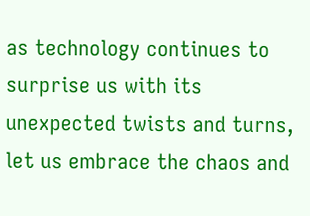as technology continues to surprise us with its unexpected twists and turns, let us embrace the chaos and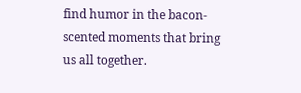find humor in the bacon-scented moments that bring us all together.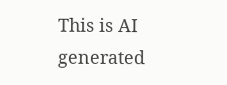This is AI generated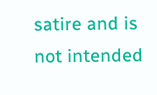satire and is not intended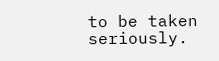to be taken seriously.